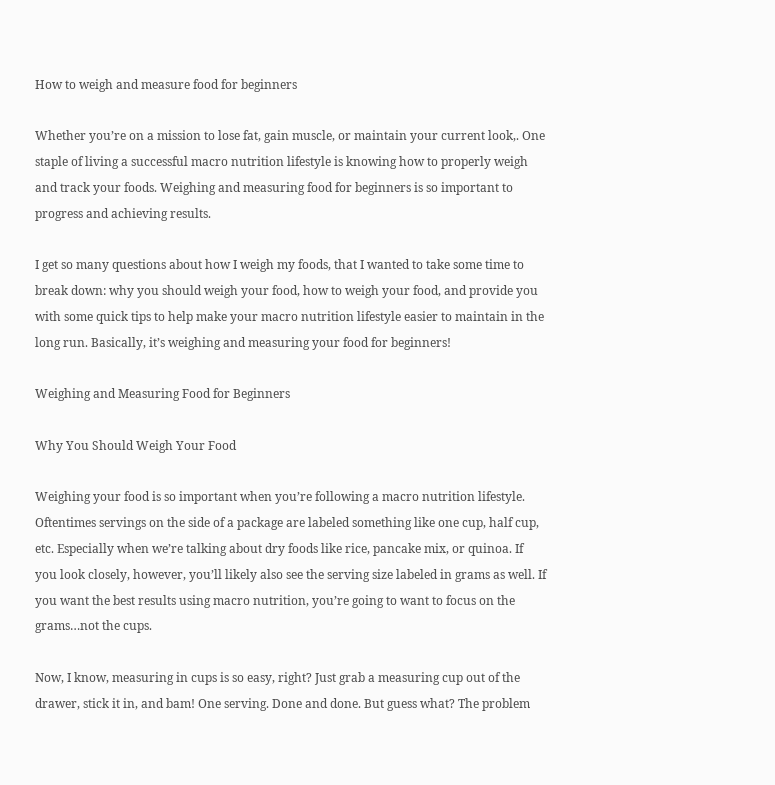How to weigh and measure food for beginners

Whether you’re on a mission to lose fat, gain muscle, or maintain your current look,. One staple of living a successful macro nutrition lifestyle is knowing how to properly weigh and track your foods. Weighing and measuring food for beginners is so important to progress and achieving results.

I get so many questions about how I weigh my foods, that I wanted to take some time to break down: why you should weigh your food, how to weigh your food, and provide you with some quick tips to help make your macro nutrition lifestyle easier to maintain in the long run. Basically, it’s weighing and measuring your food for beginners!

Weighing and Measuring Food for Beginners

Why You Should Weigh Your Food

Weighing your food is so important when you’re following a macro nutrition lifestyle. Oftentimes servings on the side of a package are labeled something like one cup, half cup, etc. Especially when we’re talking about dry foods like rice, pancake mix, or quinoa. If you look closely, however, you’ll likely also see the serving size labeled in grams as well. If you want the best results using macro nutrition, you’re going to want to focus on the grams…not the cups.

Now, I know, measuring in cups is so easy, right? Just grab a measuring cup out of the drawer, stick it in, and bam! One serving. Done and done. But guess what? The problem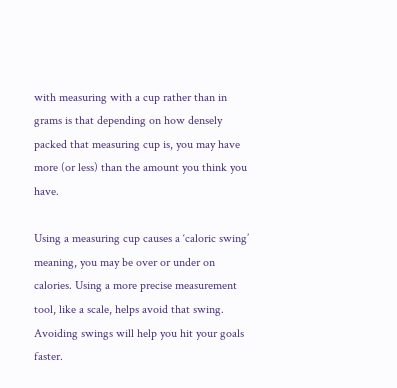with measuring with a cup rather than in grams is that depending on how densely packed that measuring cup is, you may have more (or less) than the amount you think you have.

Using a measuring cup causes a ‘caloric swing’ meaning, you may be over or under on calories. Using a more precise measurement tool, like a scale, helps avoid that swing. Avoiding swings will help you hit your goals faster.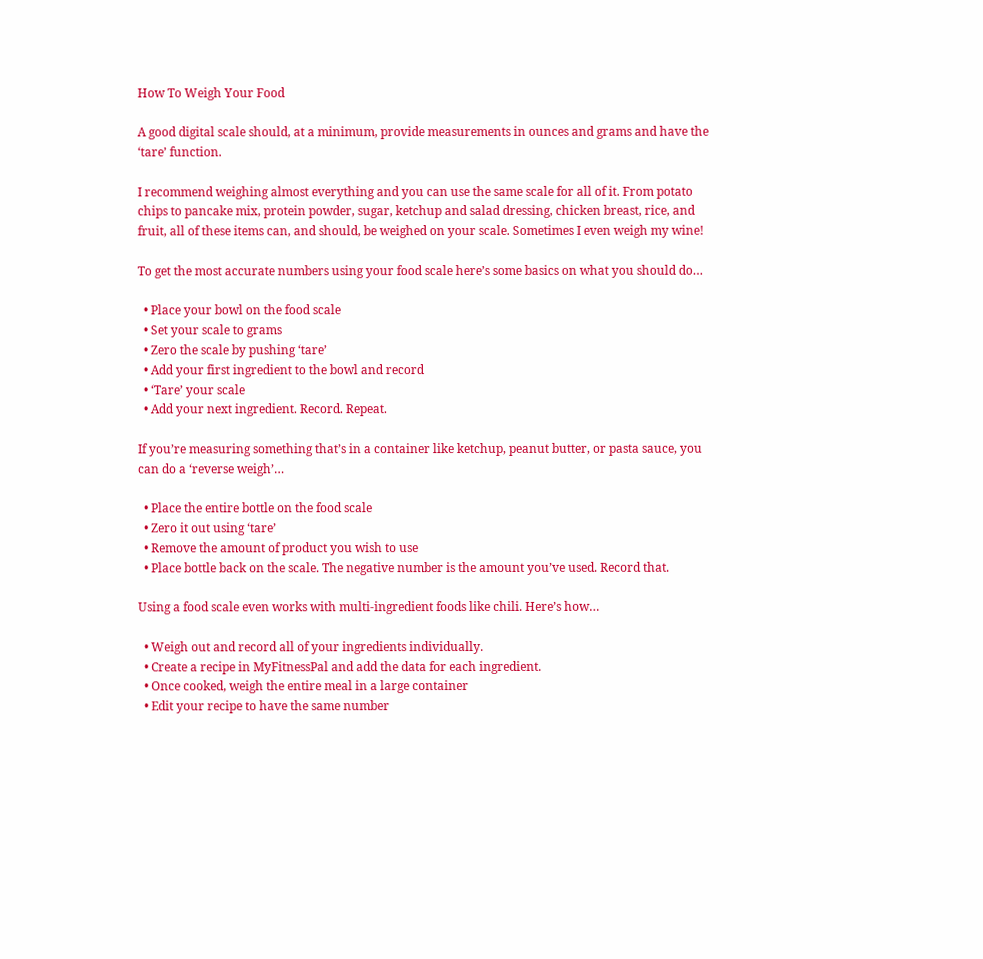How To Weigh Your Food

A good digital scale should, at a minimum, provide measurements in ounces and grams and have the ‘tare’ function.

I recommend weighing almost everything and you can use the same scale for all of it. From potato chips to pancake mix, protein powder, sugar, ketchup and salad dressing, chicken breast, rice, and fruit, all of these items can, and should, be weighed on your scale. Sometimes I even weigh my wine!

To get the most accurate numbers using your food scale here’s some basics on what you should do…

  • Place your bowl on the food scale
  • Set your scale to grams
  • Zero the scale by pushing ‘tare’
  • Add your first ingredient to the bowl and record
  • ‘Tare’ your scale
  • Add your next ingredient. Record. Repeat.

If you’re measuring something that’s in a container like ketchup, peanut butter, or pasta sauce, you can do a ‘reverse weigh’…

  • Place the entire bottle on the food scale
  • Zero it out using ‘tare’
  • Remove the amount of product you wish to use
  • Place bottle back on the scale. The negative number is the amount you’ve used. Record that.

Using a food scale even works with multi-ingredient foods like chili. Here’s how…

  • Weigh out and record all of your ingredients individually.
  • Create a recipe in MyFitnessPal and add the data for each ingredient.
  • Once cooked, weigh the entire meal in a large container
  • Edit your recipe to have the same number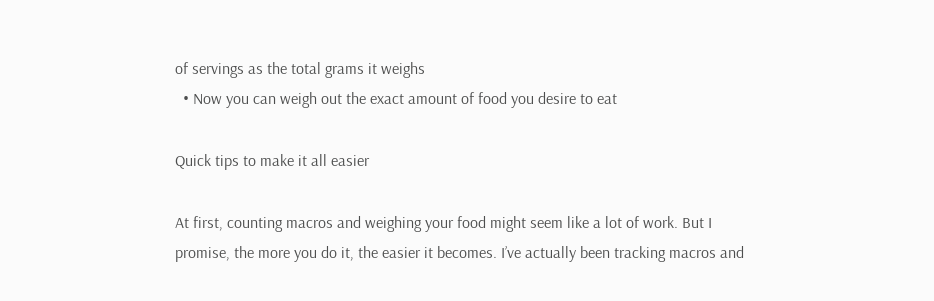of servings as the total grams it weighs
  • Now you can weigh out the exact amount of food you desire to eat

Quick tips to make it all easier

At first, counting macros and weighing your food might seem like a lot of work. But I promise, the more you do it, the easier it becomes. I’ve actually been tracking macros and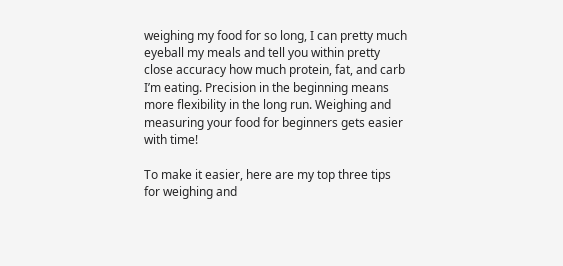weighing my food for so long, I can pretty much eyeball my meals and tell you within pretty close accuracy how much protein, fat, and carb I’m eating. Precision in the beginning means more flexibility in the long run. Weighing and measuring your food for beginners gets easier with time!

To make it easier, here are my top three tips for weighing and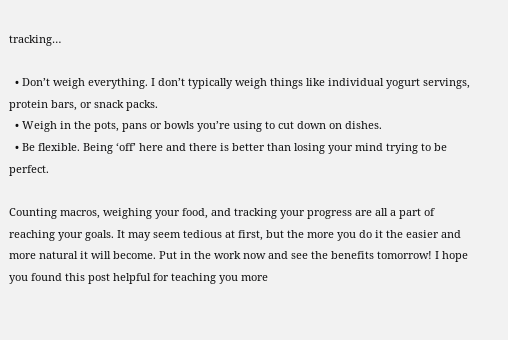tracking…

  • Don’t weigh everything. I don’t typically weigh things like individual yogurt servings, protein bars, or snack packs.
  • Weigh in the pots, pans or bowls you’re using to cut down on dishes.
  • Be flexible. Being ‘off’ here and there is better than losing your mind trying to be perfect.

Counting macros, weighing your food, and tracking your progress are all a part of reaching your goals. It may seem tedious at first, but the more you do it the easier and more natural it will become. Put in the work now and see the benefits tomorrow! I hope you found this post helpful for teaching you more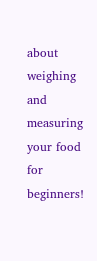about weighing and measuring your food for beginners!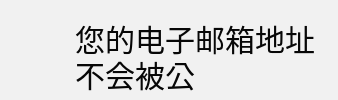您的电子邮箱地址不会被公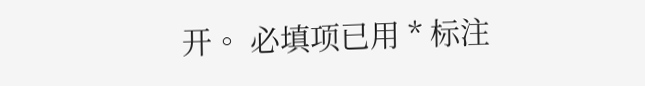开。 必填项已用 * 标注